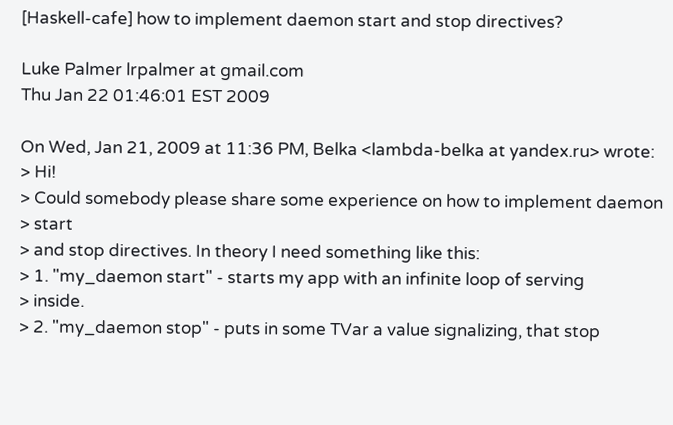[Haskell-cafe] how to implement daemon start and stop directives?

Luke Palmer lrpalmer at gmail.com
Thu Jan 22 01:46:01 EST 2009

On Wed, Jan 21, 2009 at 11:36 PM, Belka <lambda-belka at yandex.ru> wrote:
> Hi!
> Could somebody please share some experience on how to implement daemon
> start
> and stop directives. In theory I need something like this:
> 1. "my_daemon start" - starts my app with an infinite loop of serving
> inside.
> 2. "my_daemon stop" - puts in some TVar a value signalizing, that stop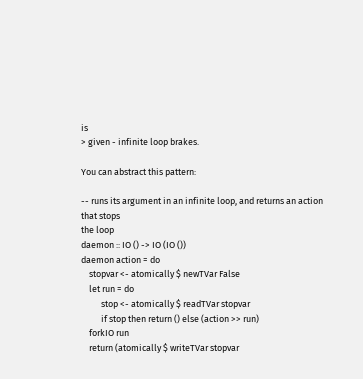is
> given - infinite loop brakes.

You can abstract this pattern:

-- runs its argument in an infinite loop, and returns an action that stops
the loop
daemon :: IO () -> IO (IO ())
daemon action = do
    stopvar <- atomically $ newTVar False
    let run = do
          stop <- atomically $ readTVar stopvar
          if stop then return () else (action >> run)
    forkIO run
    return (atomically $ writeTVar stopvar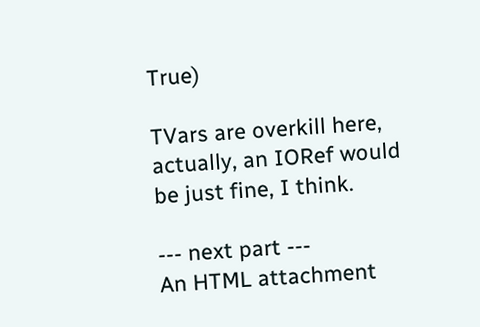True)

TVars are overkill here, actually, an IORef would be just fine, I think.

--- next part ---
An HTML attachment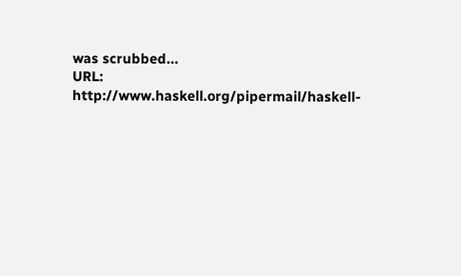was scrubbed...
URL: http://www.haskell.org/pipermail/haskell-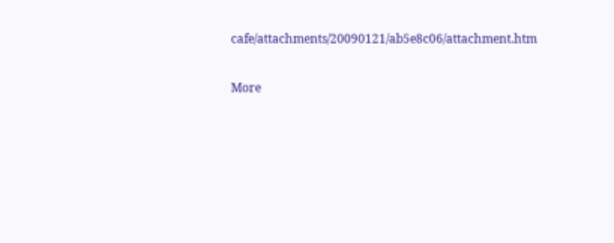cafe/attachments/20090121/ab5e8c06/attachment.htm

More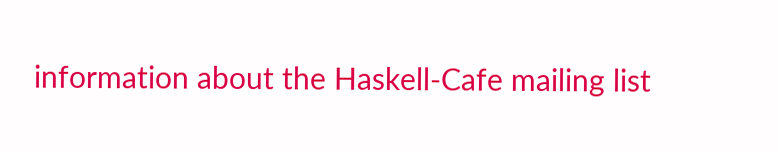information about the Haskell-Cafe mailing list